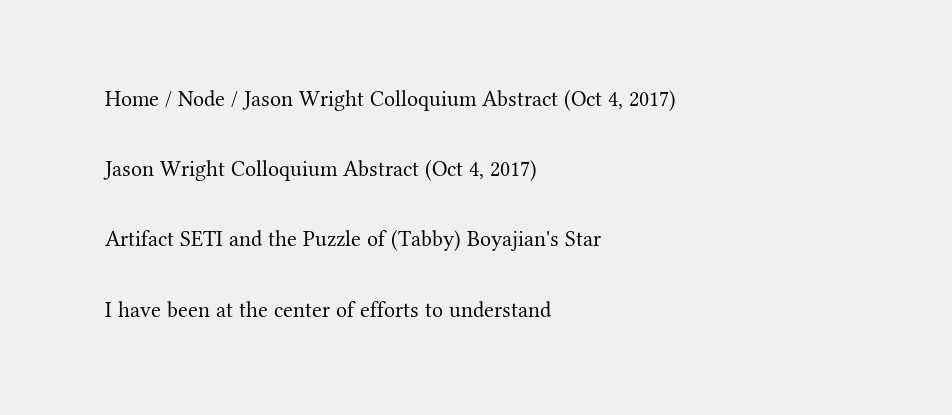Home / Node / Jason Wright Colloquium Abstract (Oct 4, 2017)

Jason Wright Colloquium Abstract (Oct 4, 2017)

Artifact SETI and the Puzzle of (Tabby) Boyajian's Star

I have been at the center of efforts to understand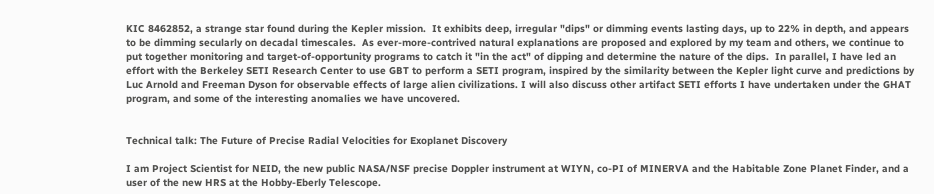KIC 8462852, a strange star found during the Kepler mission.  It exhibits deep, irregular "dips" or dimming events lasting days, up to 22% in depth, and appears to be dimming secularly on decadal timescales.  As ever-more-contrived natural explanations are proposed and explored by my team and others, we continue to put together monitoring and target-of-opportunity programs to catch it "in the act" of dipping and determine the nature of the dips.  In parallel, I have led an effort with the Berkeley SETI Research Center to use GBT to perform a SETI program, inspired by the similarity between the Kepler light curve and predictions by Luc Arnold and Freeman Dyson for observable effects of large alien civilizations. I will also discuss other artifact SETI efforts I have undertaken under the GHAT program, and some of the interesting anomalies we have uncovered.


Technical talk: The Future of Precise Radial Velocities for Exoplanet Discovery

I am Project Scientist for NEID, the new public NASA/NSF precise Doppler instrument at WIYN, co-PI of MINERVA and the Habitable Zone Planet Finder, and a user of the new HRS at the Hobby-Eberly Telescope.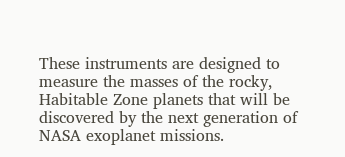These instruments are designed to measure the masses of the rocky, Habitable Zone planets that will be discovered by the next generation of NASA exoplanet missions.